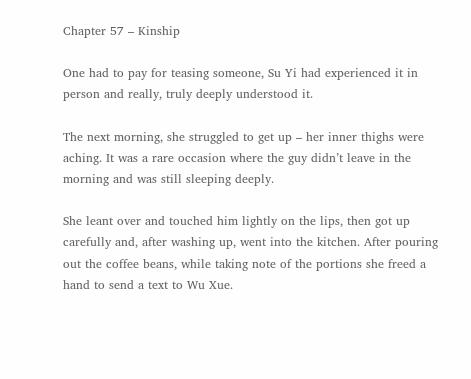Chapter 57 – Kinship

One had to pay for teasing someone, Su Yi had experienced it in person and really, truly deeply understood it.

The next morning, she struggled to get up – her inner thighs were aching. It was a rare occasion where the guy didn’t leave in the morning and was still sleeping deeply.

She leant over and touched him lightly on the lips, then got up carefully and, after washing up, went into the kitchen. After pouring out the coffee beans, while taking note of the portions she freed a hand to send a text to Wu Xue.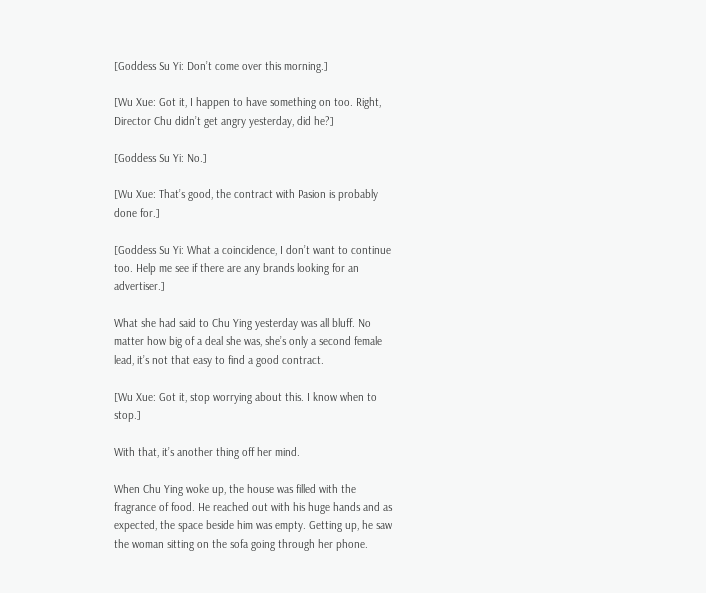[Goddess Su Yi: Don’t come over this morning.]

[Wu Xue: Got it, I happen to have something on too. Right, Director Chu didn’t get angry yesterday, did he?]

[Goddess Su Yi: No.]

[Wu Xue: That’s good, the contract with Pasion is probably done for.]

[Goddess Su Yi: What a coincidence, I don’t want to continue too. Help me see if there are any brands looking for an advertiser.]

What she had said to Chu Ying yesterday was all bluff. No matter how big of a deal she was, she’s only a second female lead, it’s not that easy to find a good contract.

[Wu Xue: Got it, stop worrying about this. I know when to stop.]

With that, it’s another thing off her mind.

When Chu Ying woke up, the house was filled with the fragrance of food. He reached out with his huge hands and as expected, the space beside him was empty. Getting up, he saw the woman sitting on the sofa going through her phone.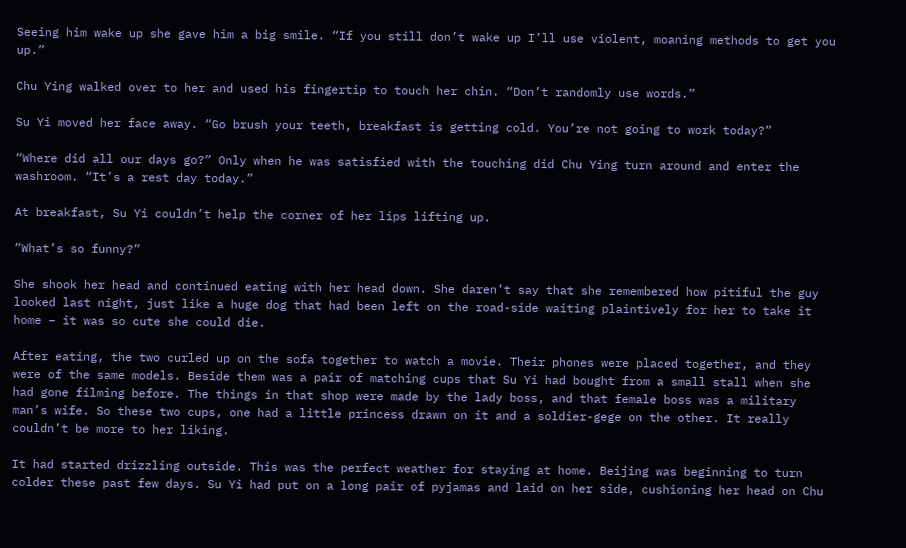Seeing him wake up she gave him a big smile. “If you still don’t wake up I’ll use violent, moaning methods to get you up.”

Chu Ying walked over to her and used his fingertip to touch her chin. “Don’t randomly use words.”

Su Yi moved her face away. “Go brush your teeth, breakfast is getting cold. You’re not going to work today?”

“Where did all our days go?” Only when he was satisfied with the touching did Chu Ying turn around and enter the washroom. “It’s a rest day today.”

At breakfast, Su Yi couldn’t help the corner of her lips lifting up.

“What’s so funny?”

She shook her head and continued eating with her head down. She daren’t say that she remembered how pitiful the guy looked last night, just like a huge dog that had been left on the road-side waiting plaintively for her to take it home – it was so cute she could die.

After eating, the two curled up on the sofa together to watch a movie. Their phones were placed together, and they were of the same models. Beside them was a pair of matching cups that Su Yi had bought from a small stall when she had gone filming before. The things in that shop were made by the lady boss, and that female boss was a military man’s wife. So these two cups, one had a little princess drawn on it and a soldier-gege on the other. It really couldn’t be more to her liking.

It had started drizzling outside. This was the perfect weather for staying at home. Beijing was beginning to turn colder these past few days. Su Yi had put on a long pair of pyjamas and laid on her side, cushioning her head on Chu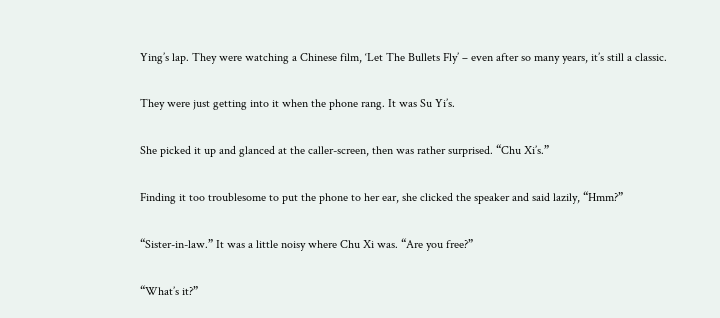Ying’s lap. They were watching a Chinese film, ‘Let The Bullets Fly’ – even after so many years, it’s still a classic.

They were just getting into it when the phone rang. It was Su Yi’s.

She picked it up and glanced at the caller-screen, then was rather surprised. “Chu Xi’s.”

Finding it too troublesome to put the phone to her ear, she clicked the speaker and said lazily, “Hmm?”

“Sister-in-law.” It was a little noisy where Chu Xi was. “Are you free?”

“What’s it?”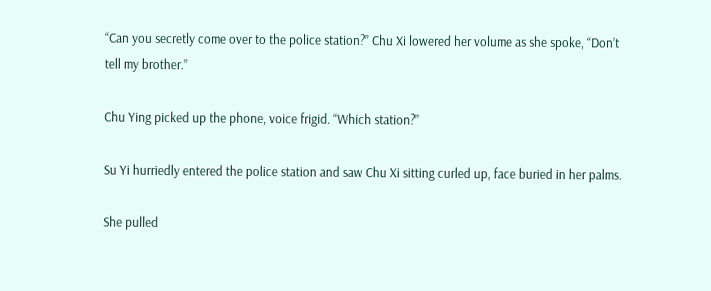“Can you secretly come over to the police station?” Chu Xi lowered her volume as she spoke, “Don’t tell my brother.”

Chu Ying picked up the phone, voice frigid. “Which station?”

Su Yi hurriedly entered the police station and saw Chu Xi sitting curled up, face buried in her palms.

She pulled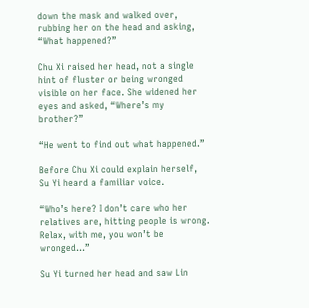down the mask and walked over, rubbing her on the head and asking, “What happened?”

Chu Xi raised her head, not a single hint of fluster or being wronged visible on her face. She widened her eyes and asked, “Where’s my brother?”

“He went to find out what happened.”

Before Chu Xi could explain herself, Su Yi heard a familiar voice.

“Who’s here? I don’t care who her relatives are, hitting people is wrong. Relax, with me, you won’t be wronged…”

Su Yi turned her head and saw Lin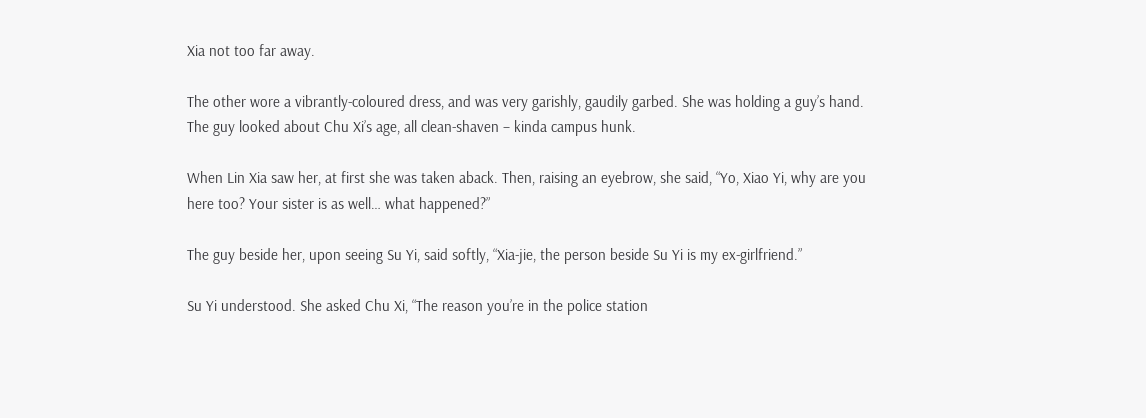Xia not too far away.

The other wore a vibrantly-coloured dress, and was very garishly, gaudily garbed. She was holding a guy’s hand. The guy looked about Chu Xi’s age, all clean-shaven – kinda campus hunk.

When Lin Xia saw her, at first she was taken aback. Then, raising an eyebrow, she said, “Yo, Xiao Yi, why are you here too? Your sister is as well… what happened?”

The guy beside her, upon seeing Su Yi, said softly, “Xia-jie, the person beside Su Yi is my ex-girlfriend.”

Su Yi understood. She asked Chu Xi, “The reason you’re in the police station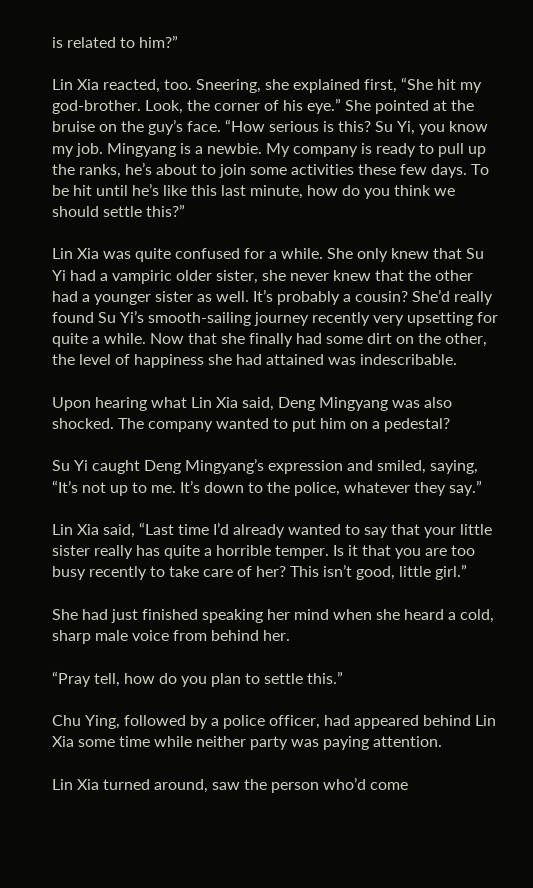is related to him?”

Lin Xia reacted, too. Sneering, she explained first, “She hit my god-brother. Look, the corner of his eye.” She pointed at the bruise on the guy’s face. “How serious is this? Su Yi, you know my job. Mingyang is a newbie. My company is ready to pull up the ranks, he’s about to join some activities these few days. To be hit until he’s like this last minute, how do you think we should settle this?”

Lin Xia was quite confused for a while. She only knew that Su Yi had a vampiric older sister, she never knew that the other had a younger sister as well. It’s probably a cousin? She’d really found Su Yi’s smooth-sailing journey recently very upsetting for quite a while. Now that she finally had some dirt on the other, the level of happiness she had attained was indescribable.

Upon hearing what Lin Xia said, Deng Mingyang was also shocked. The company wanted to put him on a pedestal?

Su Yi caught Deng Mingyang’s expression and smiled, saying, “It’s not up to me. It’s down to the police, whatever they say.”

Lin Xia said, “Last time I’d already wanted to say that your little sister really has quite a horrible temper. Is it that you are too busy recently to take care of her? This isn’t good, little girl.”

She had just finished speaking her mind when she heard a cold, sharp male voice from behind her.

“Pray tell, how do you plan to settle this.”

Chu Ying, followed by a police officer, had appeared behind Lin Xia some time while neither party was paying attention.

Lin Xia turned around, saw the person who’d come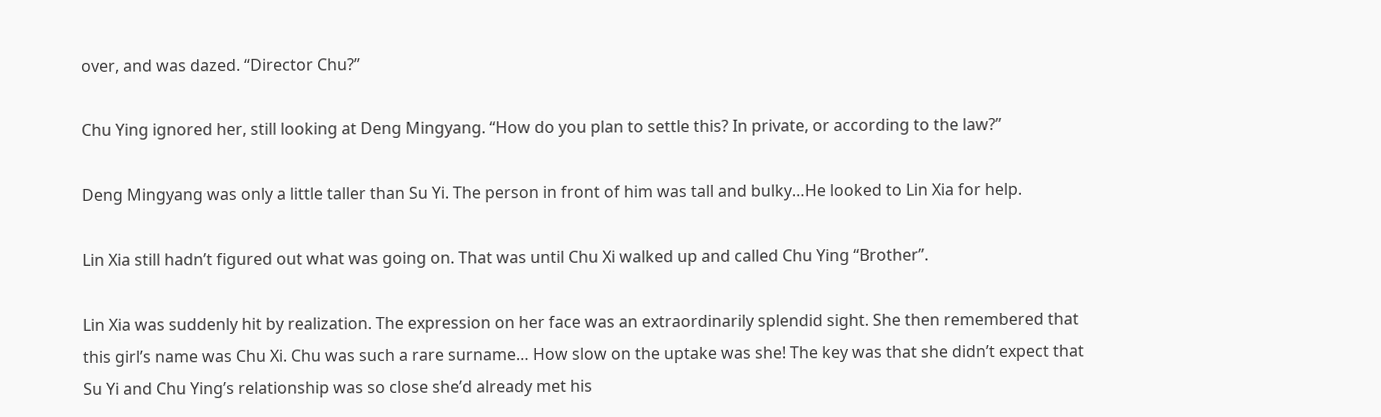over, and was dazed. “Director Chu?”

Chu Ying ignored her, still looking at Deng Mingyang. “How do you plan to settle this? In private, or according to the law?”

Deng Mingyang was only a little taller than Su Yi. The person in front of him was tall and bulky…He looked to Lin Xia for help.

Lin Xia still hadn’t figured out what was going on. That was until Chu Xi walked up and called Chu Ying “Brother”.

Lin Xia was suddenly hit by realization. The expression on her face was an extraordinarily splendid sight. She then remembered that this girl’s name was Chu Xi. Chu was such a rare surname… How slow on the uptake was she! The key was that she didn’t expect that Su Yi and Chu Ying’s relationship was so close she’d already met his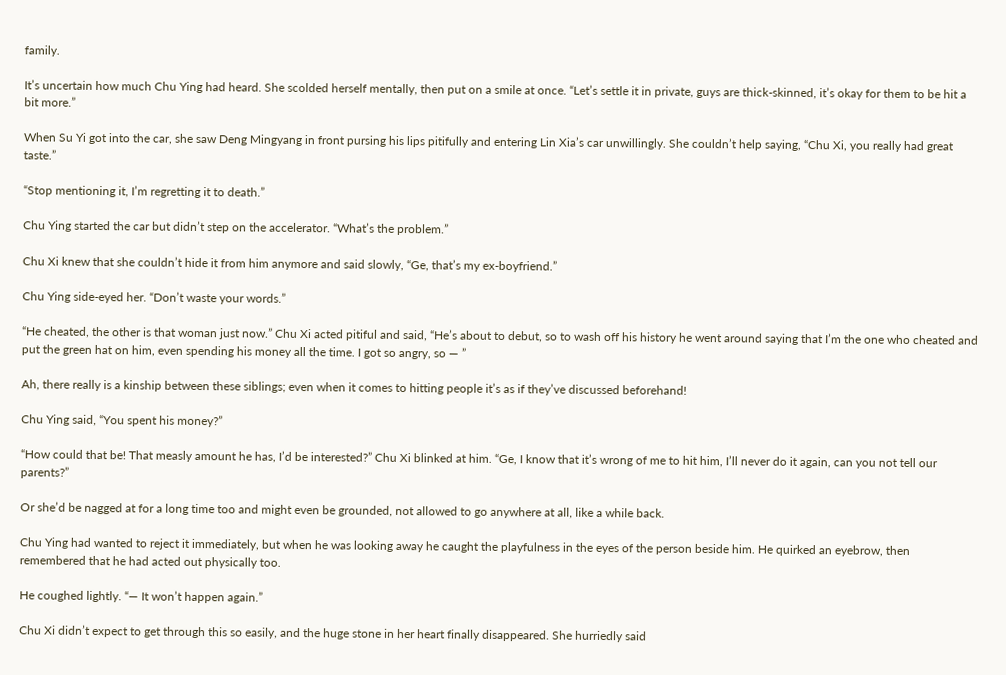family.

It’s uncertain how much Chu Ying had heard. She scolded herself mentally, then put on a smile at once. “Let’s settle it in private, guys are thick-skinned, it’s okay for them to be hit a bit more.”

When Su Yi got into the car, she saw Deng Mingyang in front pursing his lips pitifully and entering Lin Xia’s car unwillingly. She couldn’t help saying, “Chu Xi, you really had great taste.”

“Stop mentioning it, I’m regretting it to death.”

Chu Ying started the car but didn’t step on the accelerator. “What’s the problem.”

Chu Xi knew that she couldn’t hide it from him anymore and said slowly, “Ge, that’s my ex-boyfriend.”

Chu Ying side-eyed her. “Don’t waste your words.”

“He cheated, the other is that woman just now.” Chu Xi acted pitiful and said, “He’s about to debut, so to wash off his history he went around saying that I’m the one who cheated and put the green hat on him, even spending his money all the time. I got so angry, so — ”

Ah, there really is a kinship between these siblings; even when it comes to hitting people it’s as if they’ve discussed beforehand!

Chu Ying said, “You spent his money?”

“How could that be! That measly amount he has, I’d be interested?” Chu Xi blinked at him. “Ge, I know that it’s wrong of me to hit him, I’ll never do it again, can you not tell our parents?”

Or she’d be nagged at for a long time too and might even be grounded, not allowed to go anywhere at all, like a while back.

Chu Ying had wanted to reject it immediately, but when he was looking away he caught the playfulness in the eyes of the person beside him. He quirked an eyebrow, then remembered that he had acted out physically too.

He coughed lightly. “— It won’t happen again.”

Chu Xi didn’t expect to get through this so easily, and the huge stone in her heart finally disappeared. She hurriedly said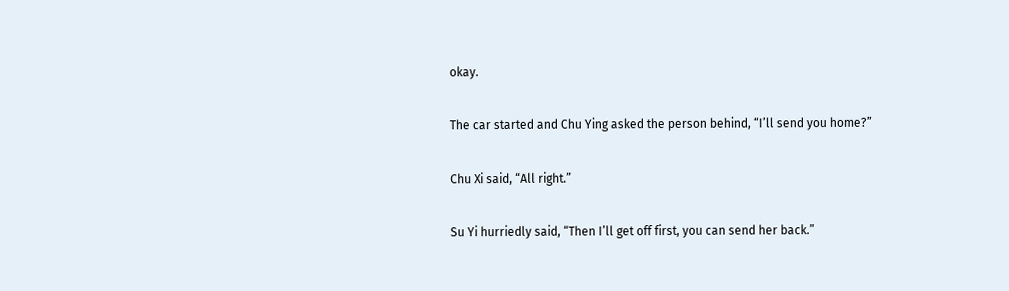okay.

The car started and Chu Ying asked the person behind, “I’ll send you home?”

Chu Xi said, “All right.”

Su Yi hurriedly said, “Then I’ll get off first, you can send her back.”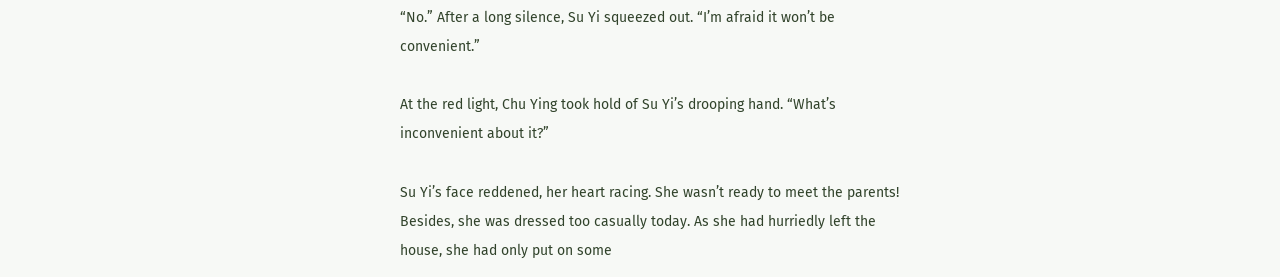“No.” After a long silence, Su Yi squeezed out. “I’m afraid it won’t be convenient.”

At the red light, Chu Ying took hold of Su Yi’s drooping hand. “What’s inconvenient about it?”

Su Yi’s face reddened, her heart racing. She wasn’t ready to meet the parents! Besides, she was dressed too casually today. As she had hurriedly left the house, she had only put on some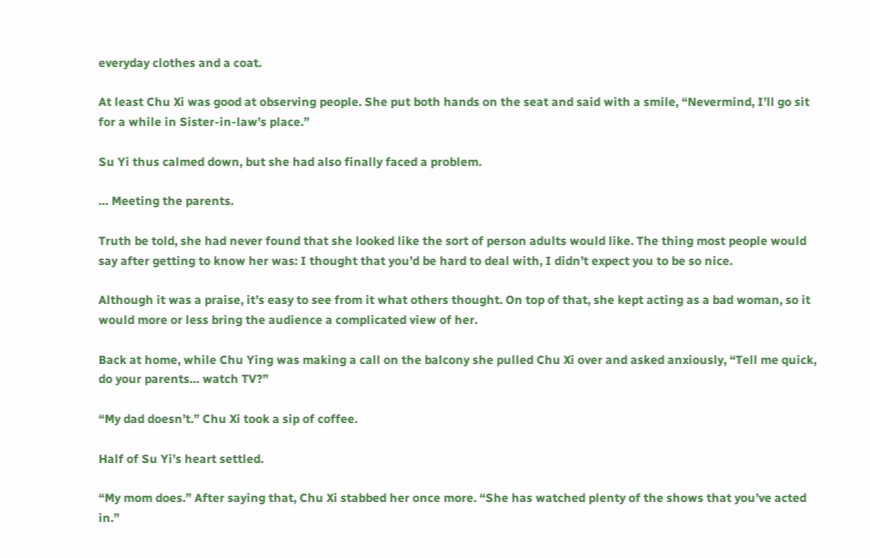everyday clothes and a coat.

At least Chu Xi was good at observing people. She put both hands on the seat and said with a smile, “Nevermind, I’ll go sit for a while in Sister-in-law’s place.”

Su Yi thus calmed down, but she had also finally faced a problem.

… Meeting the parents.

Truth be told, she had never found that she looked like the sort of person adults would like. The thing most people would say after getting to know her was: I thought that you’d be hard to deal with, I didn’t expect you to be so nice.

Although it was a praise, it’s easy to see from it what others thought. On top of that, she kept acting as a bad woman, so it would more or less bring the audience a complicated view of her.

Back at home, while Chu Ying was making a call on the balcony she pulled Chu Xi over and asked anxiously, “Tell me quick, do your parents… watch TV?”

“My dad doesn’t.” Chu Xi took a sip of coffee.

Half of Su Yi’s heart settled.

“My mom does.” After saying that, Chu Xi stabbed her once more. “She has watched plenty of the shows that you’ve acted in.”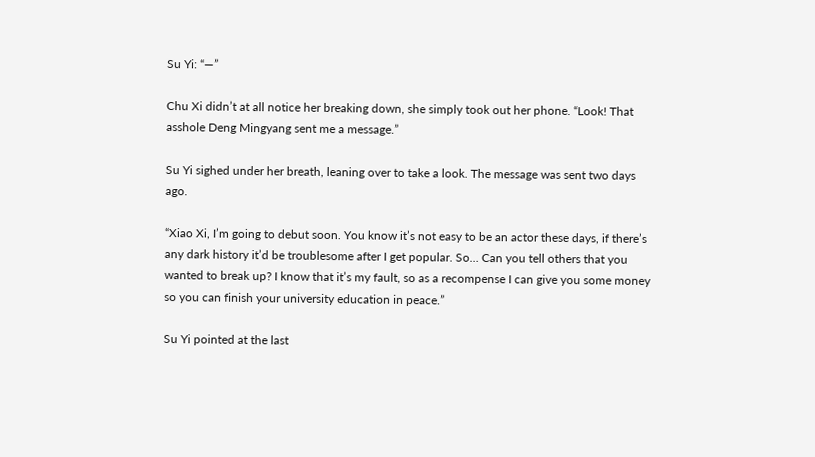Su Yi: “—”

Chu Xi didn’t at all notice her breaking down, she simply took out her phone. “Look! That asshole Deng Mingyang sent me a message.”

Su Yi sighed under her breath, leaning over to take a look. The message was sent two days ago.

“Xiao Xi, I’m going to debut soon. You know it’s not easy to be an actor these days, if there’s any dark history it’d be troublesome after I get popular. So… Can you tell others that you wanted to break up? I know that it’s my fault, so as a recompense I can give you some money so you can finish your university education in peace.”

Su Yi pointed at the last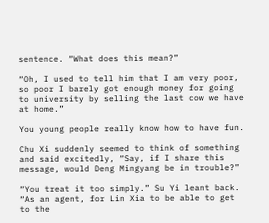sentence. “What does this mean?”

“Oh, I used to tell him that I am very poor, so poor I barely got enough money for going to university by selling the last cow we have at home.”

You young people really know how to have fun.

Chu Xi suddenly seemed to think of something and said excitedly, “Say, if I share this message, would Deng Mingyang be in trouble?”

“You treat it too simply.” Su Yi leant back. “As an agent, for Lin Xia to be able to get to the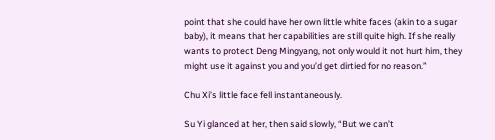point that she could have her own little white faces (akin to a sugar baby), it means that her capabilities are still quite high. If she really wants to protect Deng Mingyang, not only would it not hurt him, they might use it against you and you’d get dirtied for no reason.”

Chu Xi’s little face fell instantaneously.

Su Yi glanced at her, then said slowly, “But we can’t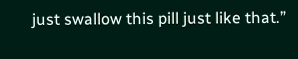just swallow this pill just like that.”